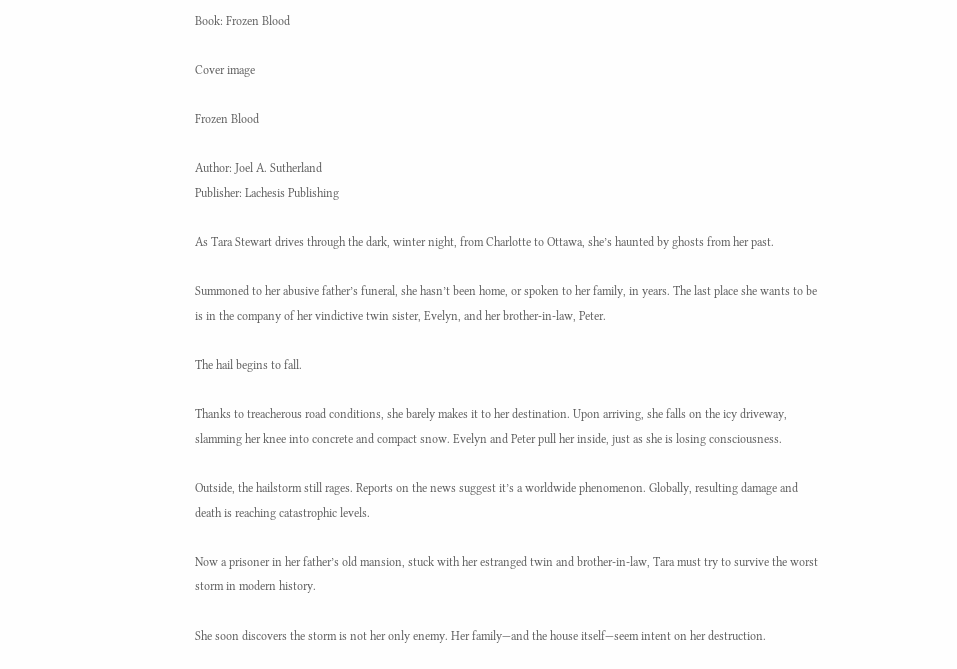Book: Frozen Blood

Cover image

Frozen Blood

Author: Joel A. Sutherland
Publisher: Lachesis Publishing

As Tara Stewart drives through the dark, winter night, from Charlotte to Ottawa, she’s haunted by ghosts from her past.

Summoned to her abusive father’s funeral, she hasn’t been home, or spoken to her family, in years. The last place she wants to be is in the company of her vindictive twin sister, Evelyn, and her brother-in-law, Peter.

The hail begins to fall.

Thanks to treacherous road conditions, she barely makes it to her destination. Upon arriving, she falls on the icy driveway, slamming her knee into concrete and compact snow. Evelyn and Peter pull her inside, just as she is losing consciousness.

Outside, the hailstorm still rages. Reports on the news suggest it’s a worldwide phenomenon. Globally, resulting damage and death is reaching catastrophic levels.

Now a prisoner in her father’s old mansion, stuck with her estranged twin and brother-in-law, Tara must try to survive the worst storm in modern history.

She soon discovers the storm is not her only enemy. Her family—and the house itself—seem intent on her destruction.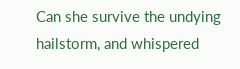Can she survive the undying hailstorm, and whispered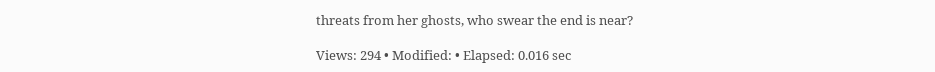threats from her ghosts, who swear the end is near?

Views: 294 • Modified: • Elapsed: 0.016 sec